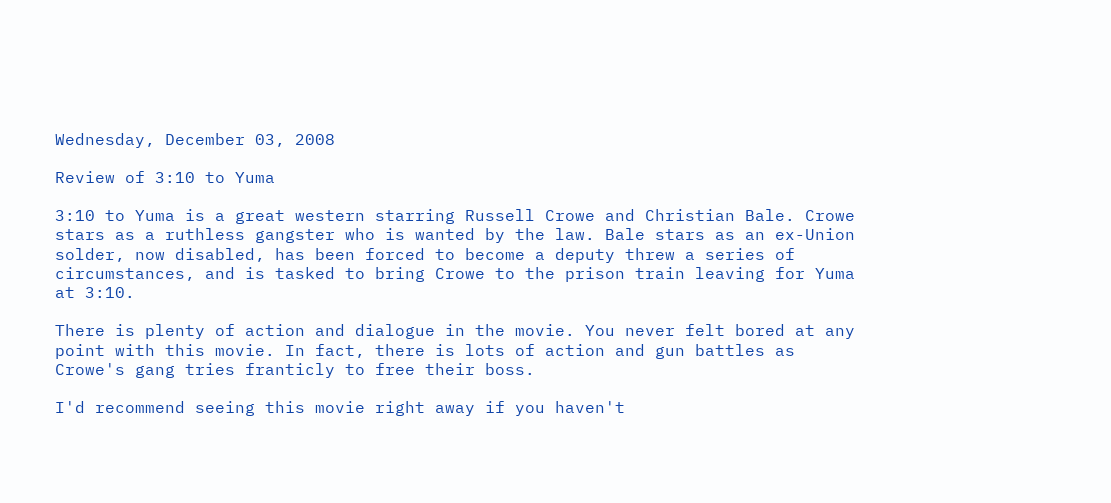Wednesday, December 03, 2008

Review of 3:10 to Yuma

3:10 to Yuma is a great western starring Russell Crowe and Christian Bale. Crowe stars as a ruthless gangster who is wanted by the law. Bale stars as an ex-Union solder, now disabled, has been forced to become a deputy threw a series of circumstances, and is tasked to bring Crowe to the prison train leaving for Yuma at 3:10.

There is plenty of action and dialogue in the movie. You never felt bored at any point with this movie. In fact, there is lots of action and gun battles as Crowe's gang tries franticly to free their boss.

I'd recommend seeing this movie right away if you haven't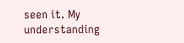seen it. My understanding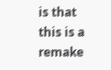is that this is a remake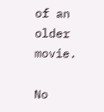of an older movie.

No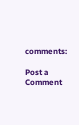comments:

Post a Comment